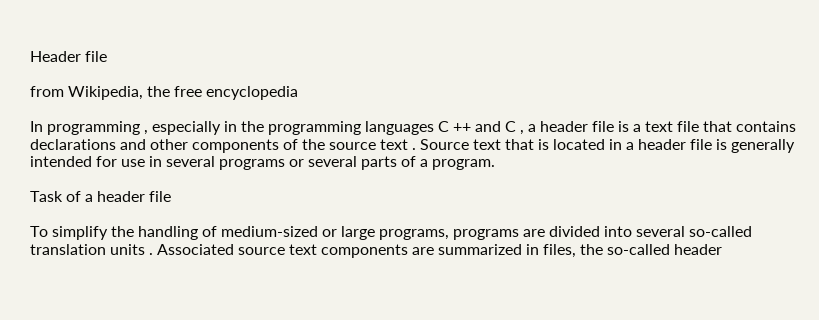Header file

from Wikipedia, the free encyclopedia

In programming , especially in the programming languages C ++ and C , a header file is a text file that contains declarations and other components of the source text . Source text that is located in a header file is generally intended for use in several programs or several parts of a program.

Task of a header file

To simplify the handling of medium-sized or large programs, programs are divided into several so-called translation units . Associated source text components are summarized in files, the so-called header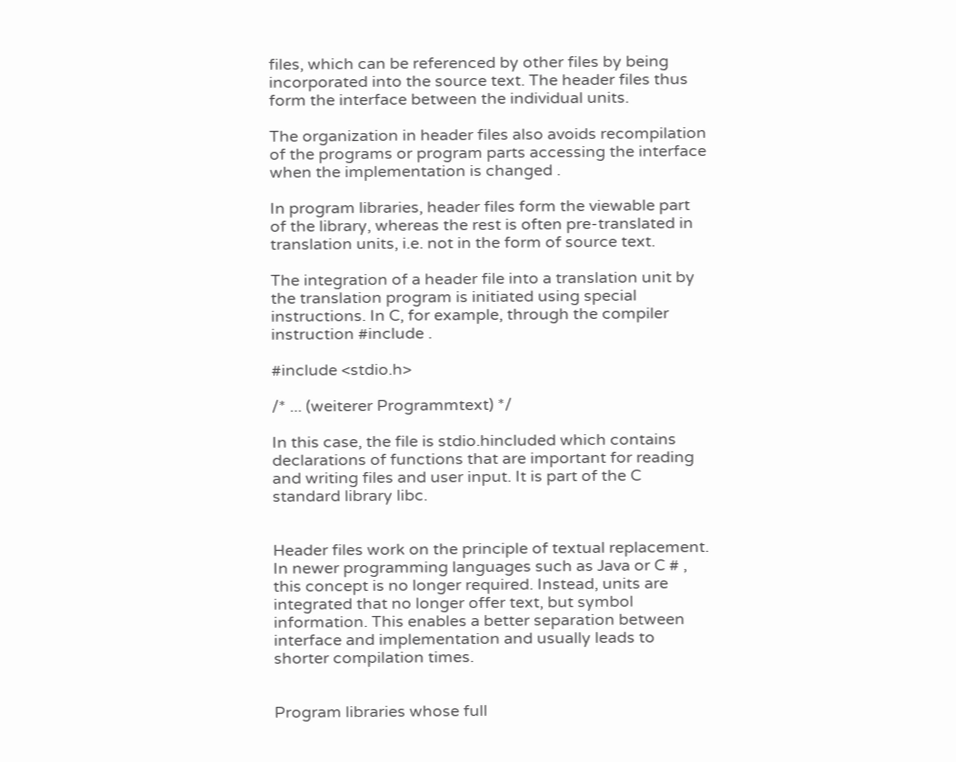files, which can be referenced by other files by being incorporated into the source text. The header files thus form the interface between the individual units.

The organization in header files also avoids recompilation of the programs or program parts accessing the interface when the implementation is changed .

In program libraries, header files form the viewable part of the library, whereas the rest is often pre-translated in translation units, i.e. not in the form of source text.

The integration of a header file into a translation unit by the translation program is initiated using special instructions. In C, for example, through the compiler instruction #include .

#include <stdio.h>

/* ... (weiterer Programmtext) */

In this case, the file is stdio.hincluded which contains declarations of functions that are important for reading and writing files and user input. It is part of the C standard library libc.


Header files work on the principle of textual replacement. In newer programming languages such as Java or C # , this concept is no longer required. Instead, units are integrated that no longer offer text, but symbol information. This enables a better separation between interface and implementation and usually leads to shorter compilation times.


Program libraries whose full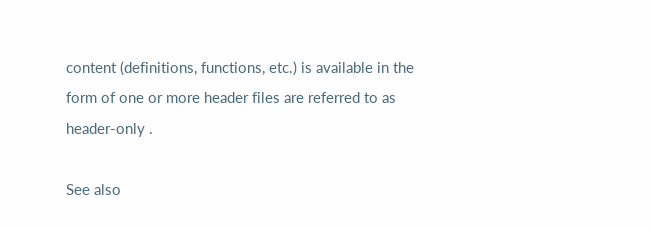content (definitions, functions, etc.) is available in the form of one or more header files are referred to as header-only .

See also